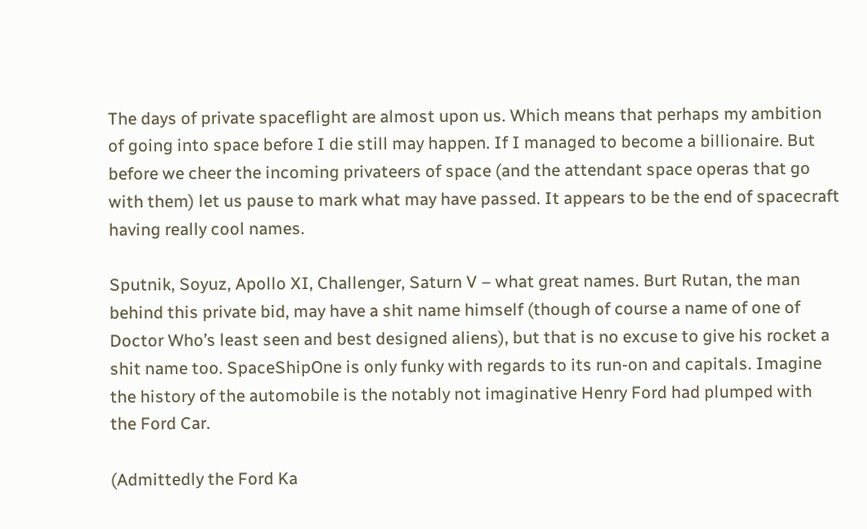The days of private spaceflight are almost upon us. Which means that perhaps my ambition of going into space before I die still may happen. If I managed to become a billionaire. But before we cheer the incoming privateers of space (and the attendant space operas that go with them) let us pause to mark what may have passed. It appears to be the end of spacecraft having really cool names.

Sputnik, Soyuz, Apollo XI, Challenger, Saturn V – what great names. Burt Rutan, the man behind this private bid, may have a shit name himself (though of course a name of one of Doctor Who’s least seen and best designed aliens), but that is no excuse to give his rocket a shit name too. SpaceShipOne is only funky with regards to its run-on and capitals. Imagine the history of the automobile is the notably not imaginative Henry Ford had plumped with the Ford Car.

(Admittedly the Ford Ka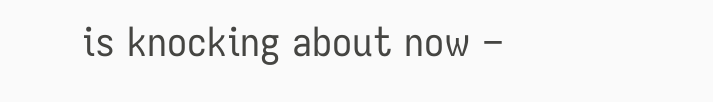is knocking about now –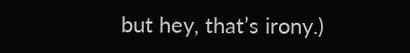but hey, that’s irony.)